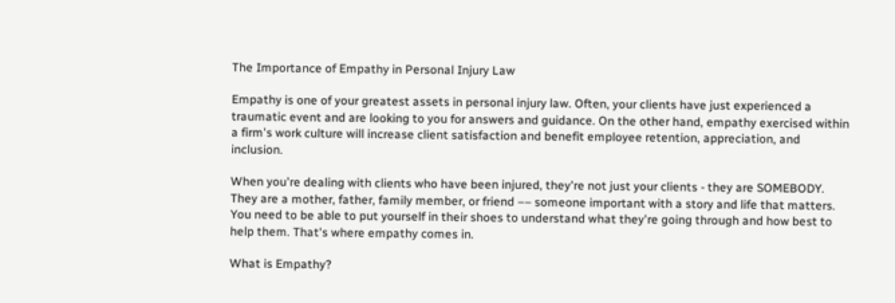The Importance of Empathy in Personal Injury Law

Empathy is one of your greatest assets in personal injury law. Often, your clients have just experienced a traumatic event and are looking to you for answers and guidance. On the other hand, empathy exercised within a firm's work culture will increase client satisfaction and benefit employee retention, appreciation, and inclusion.

When you're dealing with clients who have been injured, they're not just your clients - they are SOMEBODY. They are a mother, father, family member, or friend –– someone important with a story and life that matters. You need to be able to put yourself in their shoes to understand what they're going through and how best to help them. That's where empathy comes in.

What is Empathy?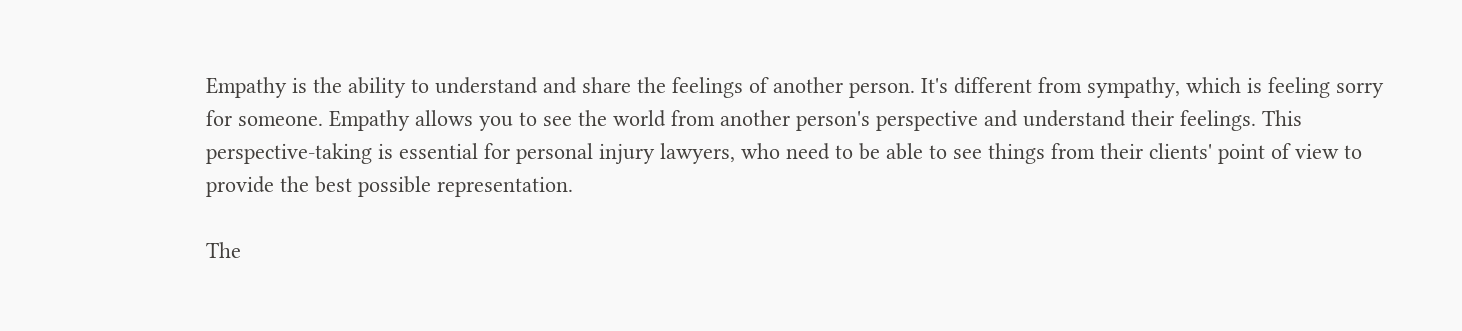Empathy is the ability to understand and share the feelings of another person. It's different from sympathy, which is feeling sorry for someone. Empathy allows you to see the world from another person's perspective and understand their feelings. This perspective-taking is essential for personal injury lawyers, who need to be able to see things from their clients' point of view to provide the best possible representation.

The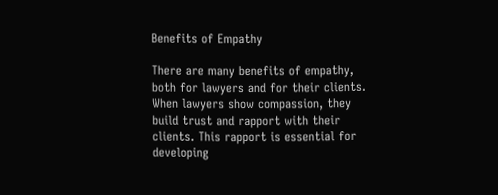Benefits of Empathy

There are many benefits of empathy, both for lawyers and for their clients. When lawyers show compassion, they build trust and rapport with their clients. This rapport is essential for developing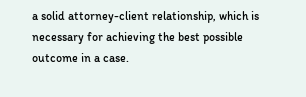a solid attorney-client relationship, which is necessary for achieving the best possible outcome in a case.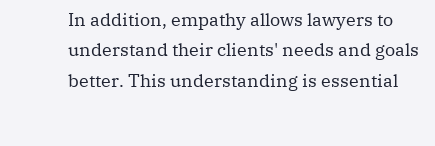In addition, empathy allows lawyers to understand their clients' needs and goals better. This understanding is essential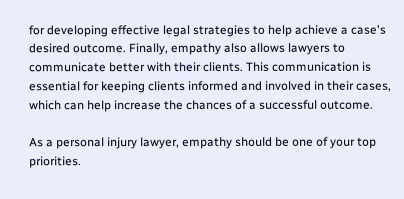for developing effective legal strategies to help achieve a case's desired outcome. Finally, empathy also allows lawyers to communicate better with their clients. This communication is essential for keeping clients informed and involved in their cases, which can help increase the chances of a successful outcome.

As a personal injury lawyer, empathy should be one of your top priorities.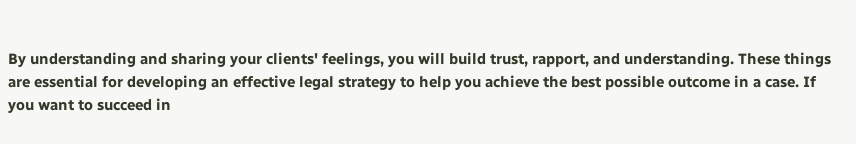By understanding and sharing your clients' feelings, you will build trust, rapport, and understanding. These things are essential for developing an effective legal strategy to help you achieve the best possible outcome in a case. If you want to succeed in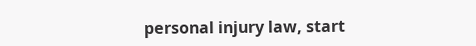personal injury law, start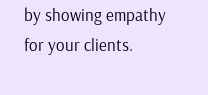by showing empathy for your clients.